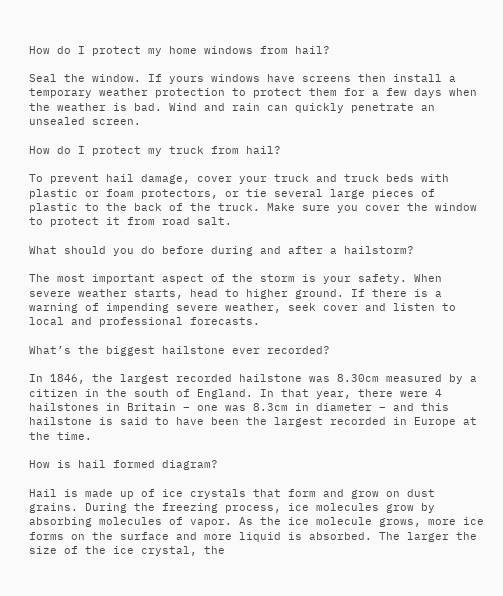How do I protect my home windows from hail?

Seal the window. If yours windows have screens then install a temporary weather protection to protect them for a few days when the weather is bad. Wind and rain can quickly penetrate an unsealed screen.

How do I protect my truck from hail?

To prevent hail damage, cover your truck and truck beds with plastic or foam protectors, or tie several large pieces of plastic to the back of the truck. Make sure you cover the window to protect it from road salt.

What should you do before during and after a hailstorm?

The most important aspect of the storm is your safety. When severe weather starts, head to higher ground. If there is a warning of impending severe weather, seek cover and listen to local and professional forecasts.

What’s the biggest hailstone ever recorded?

In 1846, the largest recorded hailstone was 8.30cm measured by a citizen in the south of England. In that year, there were 4 hailstones in Britain – one was 8.3cm in diameter – and this hailstone is said to have been the largest recorded in Europe at the time.

How is hail formed diagram?

Hail is made up of ice crystals that form and grow on dust grains. During the freezing process, ice molecules grow by absorbing molecules of vapor. As the ice molecule grows, more ice forms on the surface and more liquid is absorbed. The larger the size of the ice crystal, the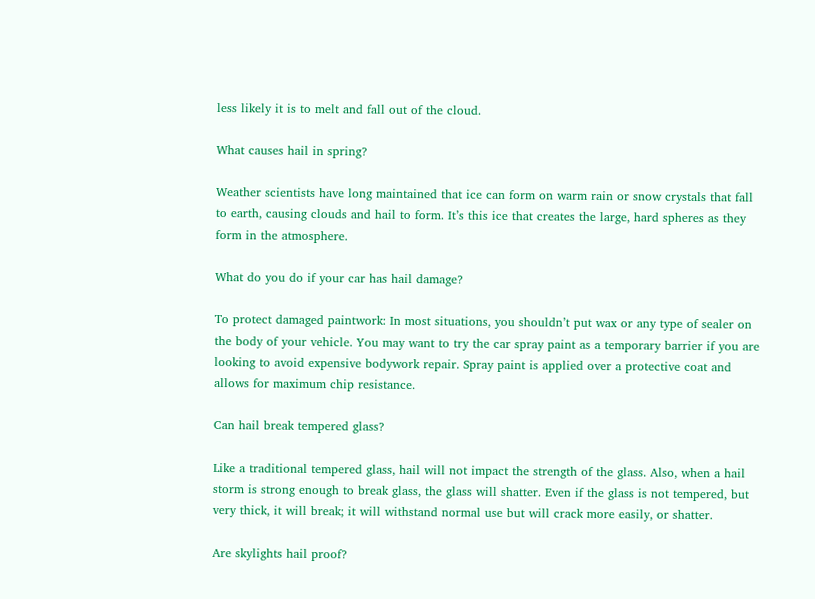less likely it is to melt and fall out of the cloud.

What causes hail in spring?

Weather scientists have long maintained that ice can form on warm rain or snow crystals that fall to earth, causing clouds and hail to form. It’s this ice that creates the large, hard spheres as they form in the atmosphere.

What do you do if your car has hail damage?

To protect damaged paintwork: In most situations, you shouldn’t put wax or any type of sealer on the body of your vehicle. You may want to try the car spray paint as a temporary barrier if you are looking to avoid expensive bodywork repair. Spray paint is applied over a protective coat and allows for maximum chip resistance.

Can hail break tempered glass?

Like a traditional tempered glass, hail will not impact the strength of the glass. Also, when a hail storm is strong enough to break glass, the glass will shatter. Even if the glass is not tempered, but very thick, it will break; it will withstand normal use but will crack more easily, or shatter.

Are skylights hail proof?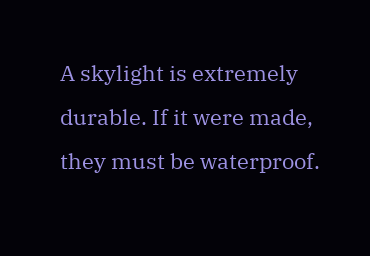A skylight is extremely durable. If it were made, they must be waterproof.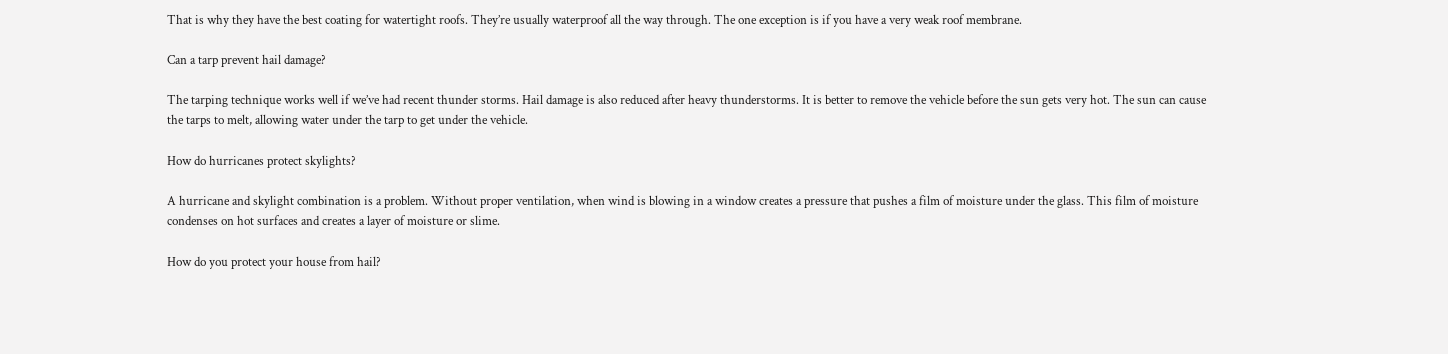That is why they have the best coating for watertight roofs. They’re usually waterproof all the way through. The one exception is if you have a very weak roof membrane.

Can a tarp prevent hail damage?

The tarping technique works well if we’ve had recent thunder storms. Hail damage is also reduced after heavy thunderstorms. It is better to remove the vehicle before the sun gets very hot. The sun can cause the tarps to melt, allowing water under the tarp to get under the vehicle.

How do hurricanes protect skylights?

A hurricane and skylight combination is a problem. Without proper ventilation, when wind is blowing in a window creates a pressure that pushes a film of moisture under the glass. This film of moisture condenses on hot surfaces and creates a layer of moisture or slime.

How do you protect your house from hail?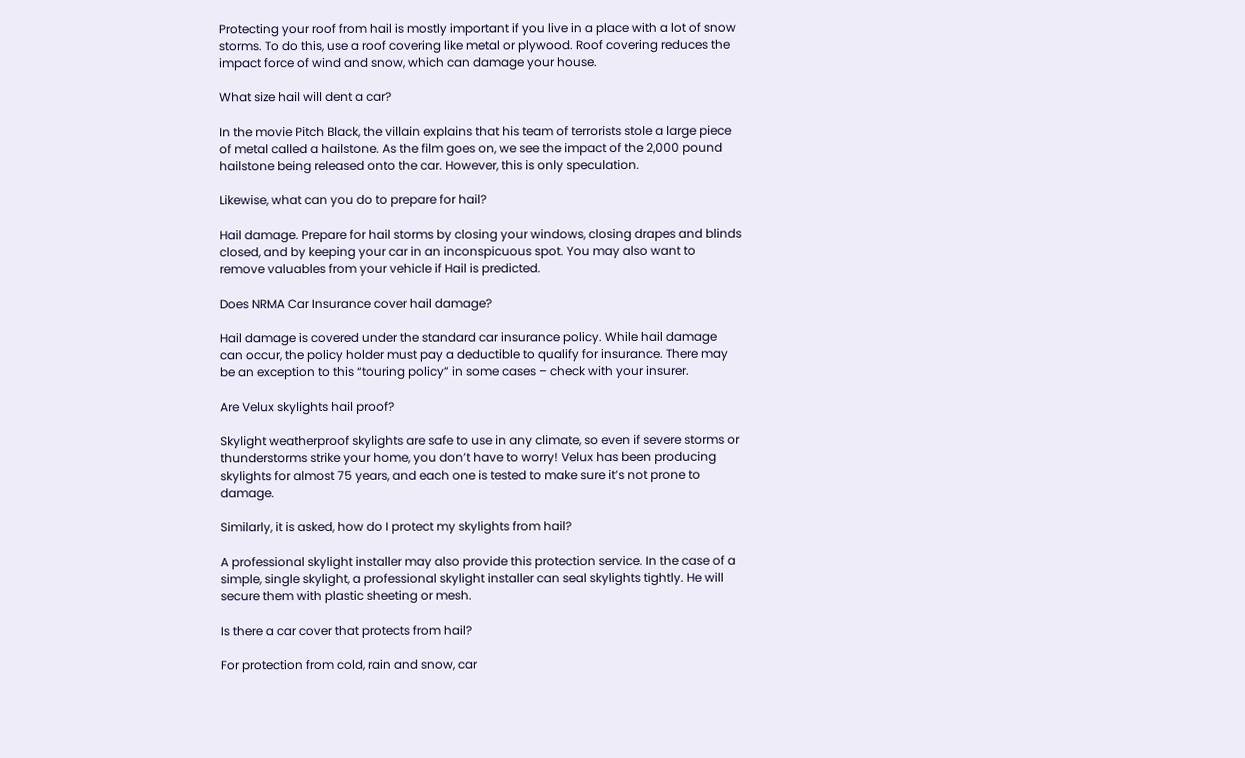Protecting your roof from hail is mostly important if you live in a place with a lot of snow storms. To do this, use a roof covering like metal or plywood. Roof covering reduces the impact force of wind and snow, which can damage your house.

What size hail will dent a car?

In the movie Pitch Black, the villain explains that his team of terrorists stole a large piece of metal called a hailstone. As the film goes on, we see the impact of the 2,000 pound hailstone being released onto the car. However, this is only speculation.

Likewise, what can you do to prepare for hail?

Hail damage. Prepare for hail storms by closing your windows, closing drapes and blinds closed, and by keeping your car in an inconspicuous spot. You may also want to remove valuables from your vehicle if Hail is predicted.

Does NRMA Car Insurance cover hail damage?

Hail damage is covered under the standard car insurance policy. While hail damage can occur, the policy holder must pay a deductible to qualify for insurance. There may be an exception to this “touring policy” in some cases – check with your insurer.

Are Velux skylights hail proof?

Skylight weatherproof skylights are safe to use in any climate, so even if severe storms or thunderstorms strike your home, you don’t have to worry! Velux has been producing skylights for almost 75 years, and each one is tested to make sure it’s not prone to damage.

Similarly, it is asked, how do I protect my skylights from hail?

A professional skylight installer may also provide this protection service. In the case of a simple, single skylight, a professional skylight installer can seal skylights tightly. He will secure them with plastic sheeting or mesh.

Is there a car cover that protects from hail?

For protection from cold, rain and snow, car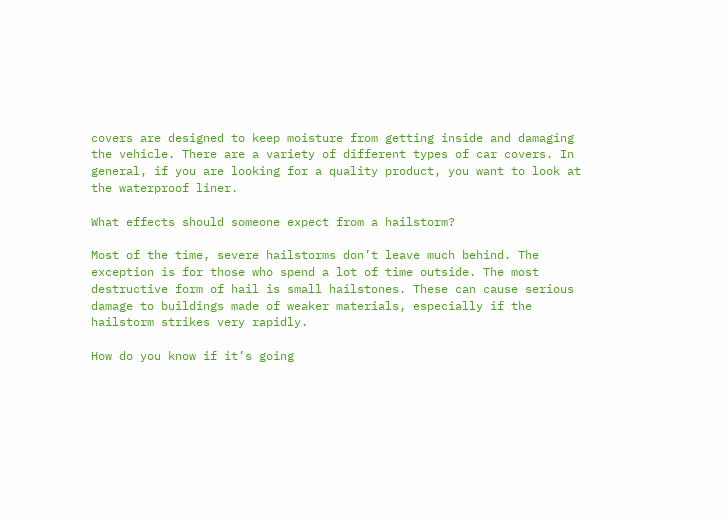covers are designed to keep moisture from getting inside and damaging the vehicle. There are a variety of different types of car covers. In general, if you are looking for a quality product, you want to look at the waterproof liner.

What effects should someone expect from a hailstorm?

Most of the time, severe hailstorms don’t leave much behind. The exception is for those who spend a lot of time outside. The most destructive form of hail is small hailstones. These can cause serious damage to buildings made of weaker materials, especially if the hailstorm strikes very rapidly.

How do you know if it’s going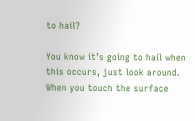to hail?

You know it’s going to hail when this occurs, just look around. When you touch the surface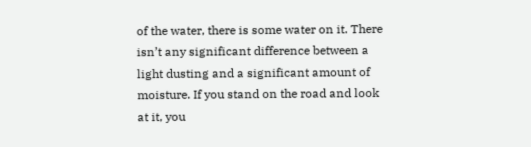of the water, there is some water on it. There isn’t any significant difference between a light dusting and a significant amount of moisture. If you stand on the road and look at it, you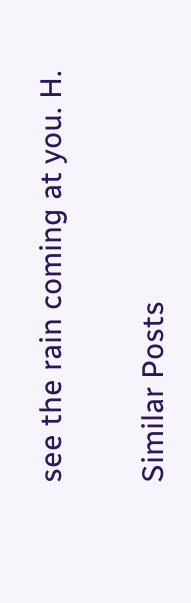see the rain coming at you. H.

Similar Posts